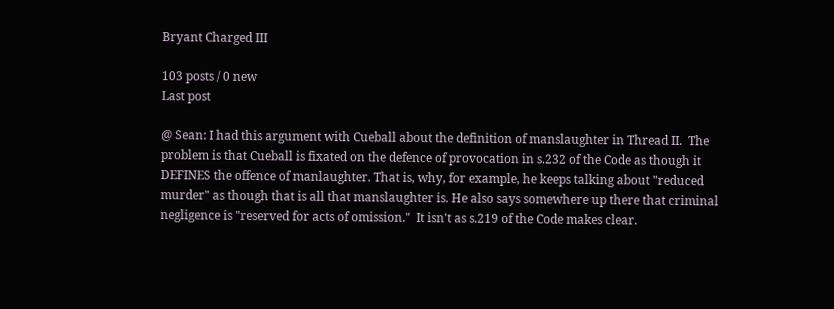Bryant Charged III

103 posts / 0 new
Last post

@ Sean: I had this argument with Cueball about the definition of manslaughter in Thread II.  The problem is that Cueball is fixated on the defence of provocation in s.232 of the Code as though it DEFINES the offence of manlaughter. That is, why, for example, he keeps talking about "reduced murder" as though that is all that manslaughter is. He also says somewhere up there that criminal negligence is "reserved for acts of omission."  It isn't as s.219 of the Code makes clear.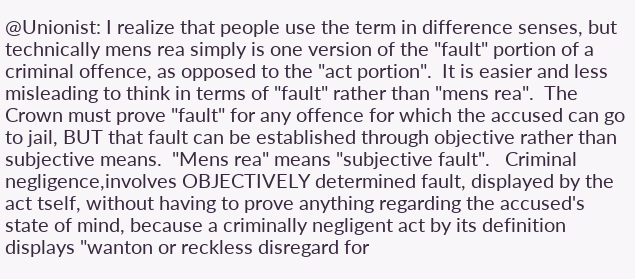@Unionist: I realize that people use the term in difference senses, but technically mens rea simply is one version of the "fault" portion of a criminal offence, as opposed to the "act portion".  It is easier and less misleading to think in terms of "fault" rather than "mens rea".  The Crown must prove "fault" for any offence for which the accused can go to jail, BUT that fault can be established through objective rather than subjective means.  "Mens rea" means "subjective fault".   Criminal negligence,involves OBJECTIVELY determined fault, displayed by the act tself, without having to prove anything regarding the accused's state of mind, because a criminally negligent act by its definition displays "wanton or reckless disregard for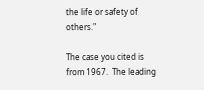the life or safety of others."

The case you cited is from 1967.  The leading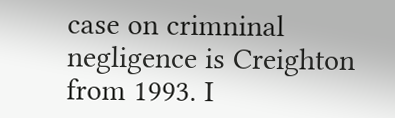case on crimninal negligence is Creighton from 1993. I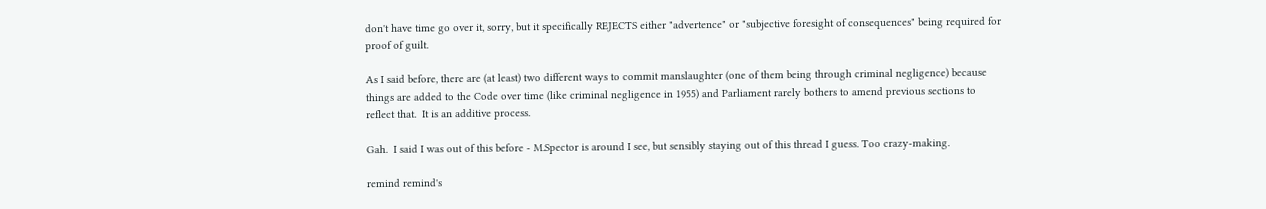don't have time go over it, sorry, but it specifically REJECTS either "advertence" or "subjective foresight of consequences" being required for proof of guilt.

As I said before, there are (at least) two different ways to commit manslaughter (one of them being through criminal negligence) because things are added to the Code over time (like criminal negligence in 1955) and Parliament rarely bothers to amend previous sections to reflect that.  It is an additive process.

Gah.  I said I was out of this before - M.Spector is around I see, but sensibly staying out of this thread I guess. Too crazy-making.

remind remind's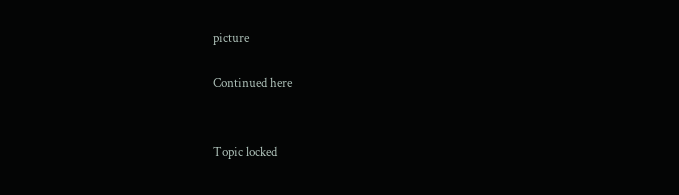picture

Continued here


Topic locked